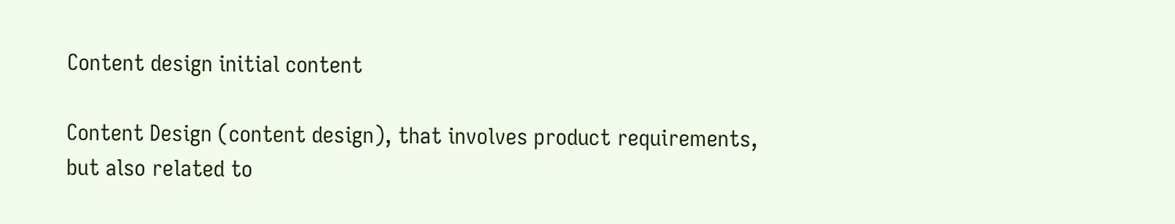Content design initial content

Content Design (content design), that involves product requirements, but also related to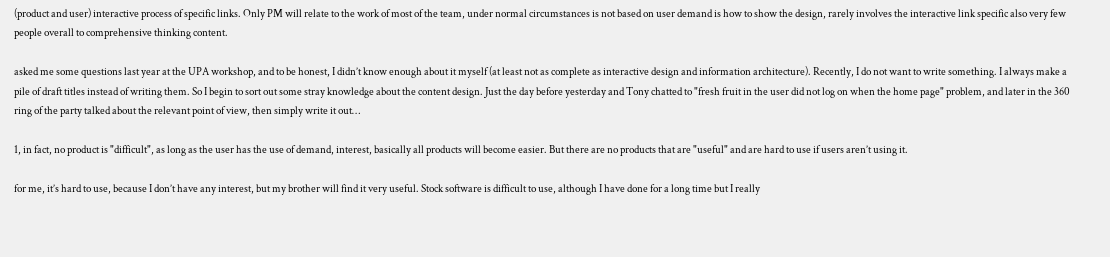(product and user) interactive process of specific links. Only PM will relate to the work of most of the team, under normal circumstances is not based on user demand is how to show the design, rarely involves the interactive link specific also very few people overall to comprehensive thinking content.

asked me some questions last year at the UPA workshop, and to be honest, I didn’t know enough about it myself (at least not as complete as interactive design and information architecture). Recently, I do not want to write something. I always make a pile of draft titles instead of writing them. So I begin to sort out some stray knowledge about the content design. Just the day before yesterday and Tony chatted to "fresh fruit in the user did not log on when the home page" problem, and later in the 360 ring of the party talked about the relevant point of view, then simply write it out…

1, in fact, no product is "difficult", as long as the user has the use of demand, interest, basically all products will become easier. But there are no products that are "useful" and are hard to use if users aren’t using it.

for me, it’s hard to use, because I don’t have any interest, but my brother will find it very useful. Stock software is difficult to use, although I have done for a long time but I really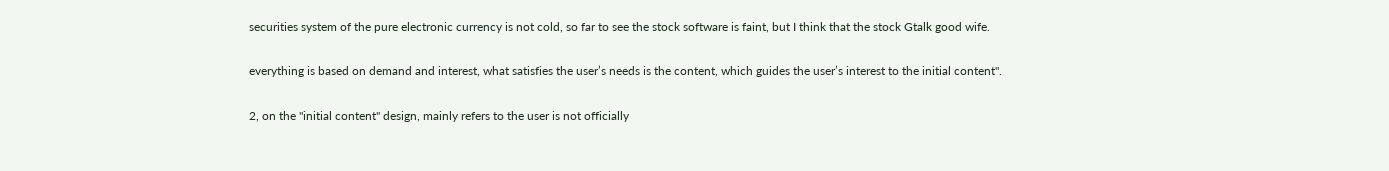securities system of the pure electronic currency is not cold, so far to see the stock software is faint, but I think that the stock Gtalk good wife.

everything is based on demand and interest, what satisfies the user’s needs is the content, which guides the user’s interest to the initial content".

2, on the "initial content" design, mainly refers to the user is not officially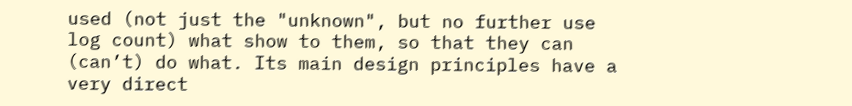used (not just the "unknown", but no further use log count) what show to them, so that they can (can’t) do what. Its main design principles have a very direct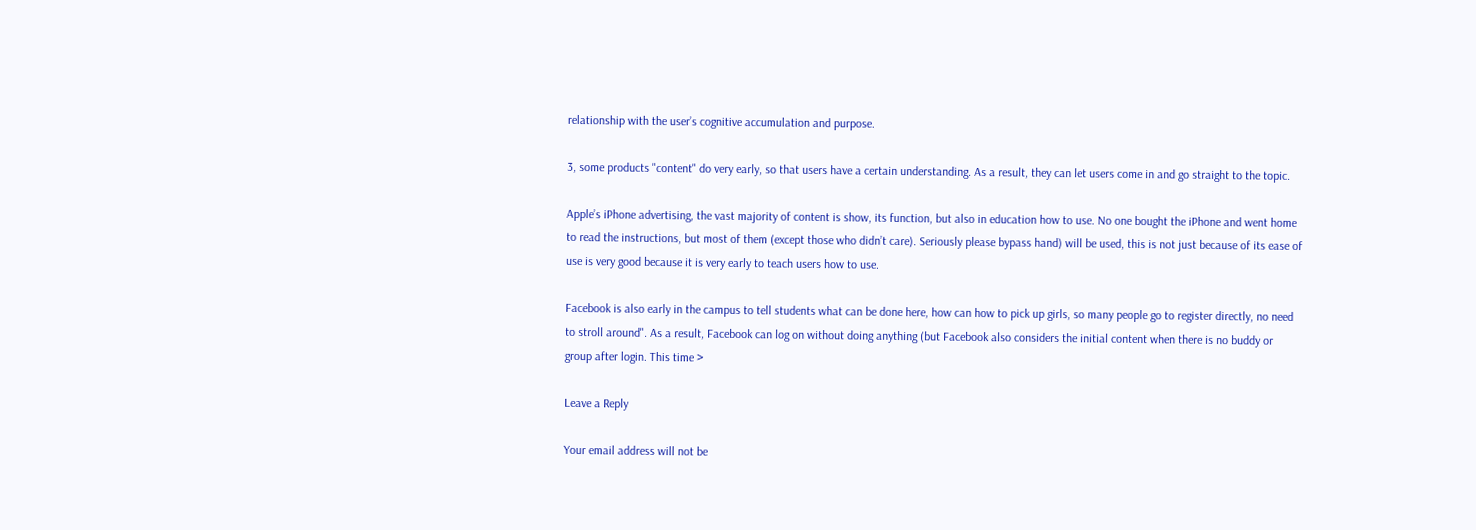relationship with the user’s cognitive accumulation and purpose.

3, some products "content" do very early, so that users have a certain understanding. As a result, they can let users come in and go straight to the topic.

Apple’s iPhone advertising, the vast majority of content is show, its function, but also in education how to use. No one bought the iPhone and went home to read the instructions, but most of them (except those who didn’t care). Seriously please bypass hand) will be used, this is not just because of its ease of use is very good because it is very early to teach users how to use.

Facebook is also early in the campus to tell students what can be done here, how can how to pick up girls, so many people go to register directly, no need to stroll around". As a result, Facebook can log on without doing anything (but Facebook also considers the initial content when there is no buddy or group after login. This time >

Leave a Reply

Your email address will not be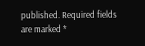published. Required fields are marked *